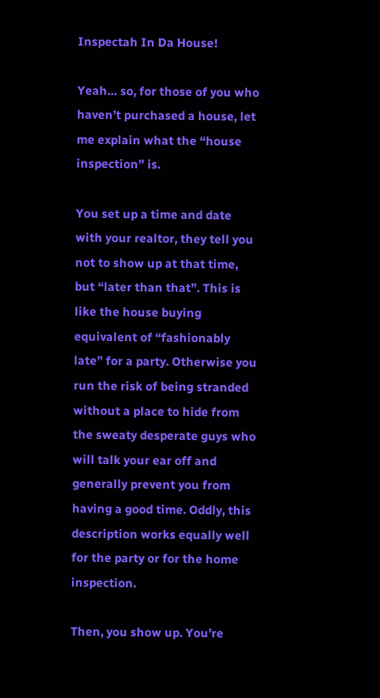Inspectah In Da House!

Yeah… so, for those of you who haven’t purchased a house, let me explain what the “house inspection” is.

You set up a time and date with your realtor, they tell you not to show up at that time, but “later than that”. This is like the house buying equivalent of “fashionably late” for a party. Otherwise you run the risk of being stranded without a place to hide from the sweaty desperate guys who will talk your ear off and generally prevent you from having a good time. Oddly, this description works equally well for the party or for the home inspection.

Then, you show up. You’re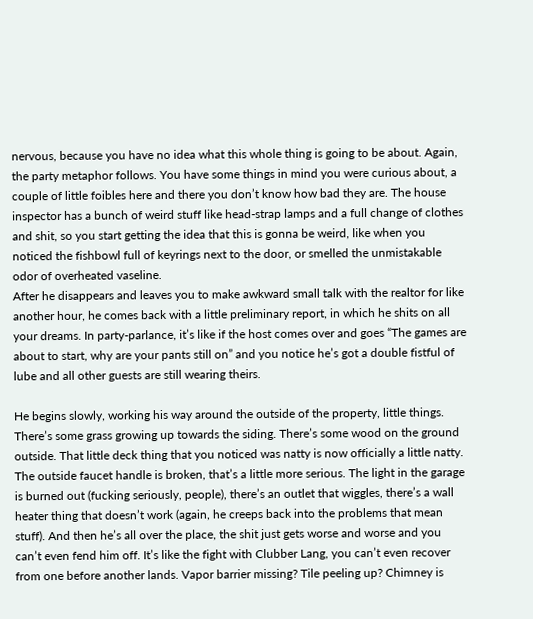nervous, because you have no idea what this whole thing is going to be about. Again, the party metaphor follows. You have some things in mind you were curious about, a couple of little foibles here and there you don’t know how bad they are. The house inspector has a bunch of weird stuff like head-strap lamps and a full change of clothes and shit, so you start getting the idea that this is gonna be weird, like when you noticed the fishbowl full of keyrings next to the door, or smelled the unmistakable odor of overheated vaseline.
After he disappears and leaves you to make awkward small talk with the realtor for like another hour, he comes back with a little preliminary report, in which he shits on all your dreams. In party-parlance, it’s like if the host comes over and goes “The games are about to start, why are your pants still on” and you notice he’s got a double fistful of lube and all other guests are still wearing theirs.

He begins slowly, working his way around the outside of the property, little things. There’s some grass growing up towards the siding. There’s some wood on the ground outside. That little deck thing that you noticed was natty is now officially a little natty. The outside faucet handle is broken, that’s a little more serious. The light in the garage is burned out (fucking seriously, people), there’s an outlet that wiggles, there’s a wall heater thing that doesn’t work (again, he creeps back into the problems that mean stuff). And then he’s all over the place, the shit just gets worse and worse and you can’t even fend him off. It’s like the fight with Clubber Lang, you can’t even recover from one before another lands. Vapor barrier missing? Tile peeling up? Chimney is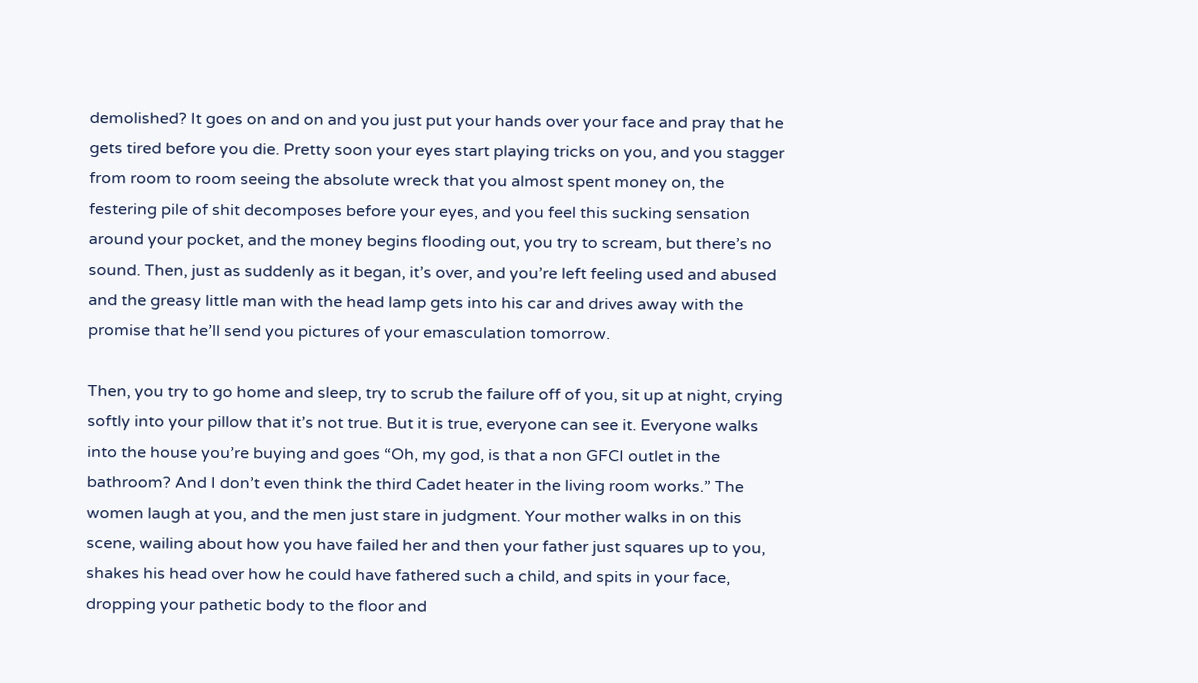demolished? It goes on and on and you just put your hands over your face and pray that he gets tired before you die. Pretty soon your eyes start playing tricks on you, and you stagger from room to room seeing the absolute wreck that you almost spent money on, the festering pile of shit decomposes before your eyes, and you feel this sucking sensation around your pocket, and the money begins flooding out, you try to scream, but there’s no sound. Then, just as suddenly as it began, it’s over, and you’re left feeling used and abused and the greasy little man with the head lamp gets into his car and drives away with the promise that he’ll send you pictures of your emasculation tomorrow.

Then, you try to go home and sleep, try to scrub the failure off of you, sit up at night, crying softly into your pillow that it’s not true. But it is true, everyone can see it. Everyone walks into the house you’re buying and goes “Oh, my god, is that a non GFCI outlet in the bathroom? And I don’t even think the third Cadet heater in the living room works.” The women laugh at you, and the men just stare in judgment. Your mother walks in on this scene, wailing about how you have failed her and then your father just squares up to you, shakes his head over how he could have fathered such a child, and spits in your face, dropping your pathetic body to the floor and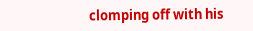clomping off with his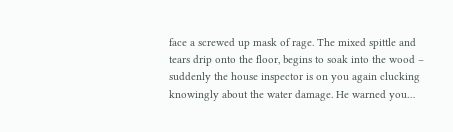face a screwed up mask of rage. The mixed spittle and tears drip onto the floor, begins to soak into the wood – suddenly the house inspector is on you again clucking knowingly about the water damage. He warned you…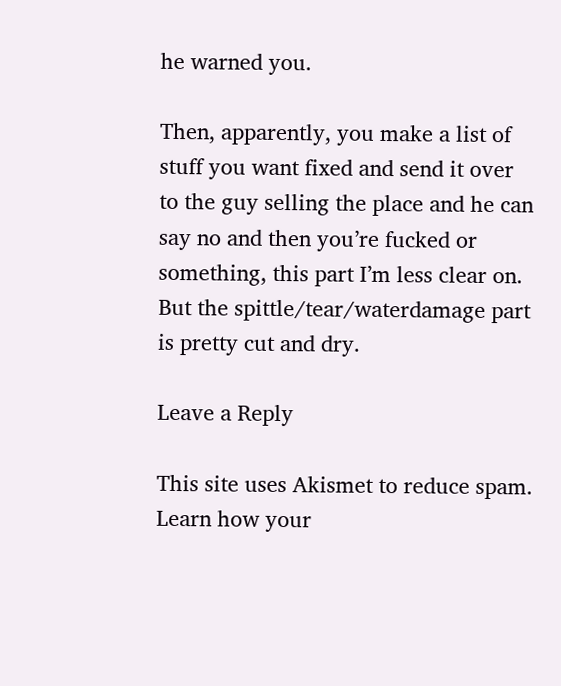he warned you.

Then, apparently, you make a list of stuff you want fixed and send it over to the guy selling the place and he can say no and then you’re fucked or something, this part I’m less clear on. But the spittle/tear/waterdamage part is pretty cut and dry.

Leave a Reply

This site uses Akismet to reduce spam. Learn how your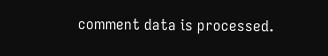comment data is processed.